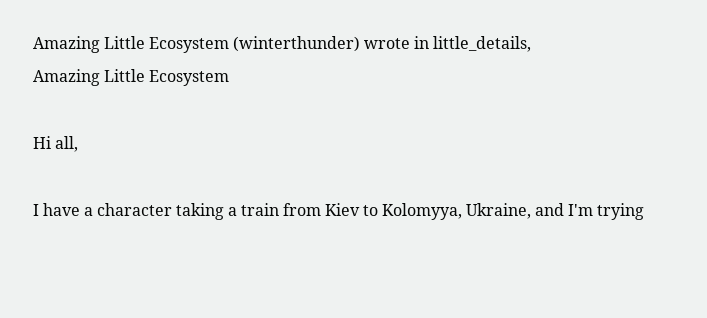Amazing Little Ecosystem (winterthunder) wrote in little_details,
Amazing Little Ecosystem

Hi all,

I have a character taking a train from Kiev to Kolomyya, Ukraine, and I'm trying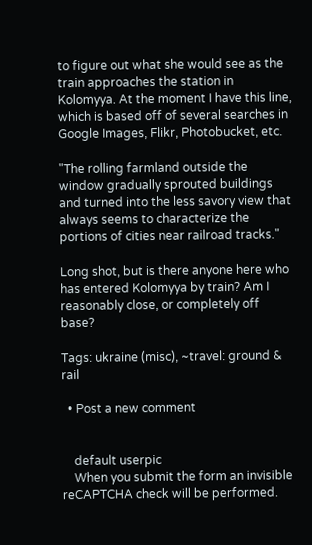to figure out what she would see as the train approaches the station in Kolomyya. At the moment I have this line, which is based off of several searches in Google Images, Flikr, Photobucket, etc.

"The rolling farmland outside the window gradually sprouted buildings and turned into the less savory view that always seems to characterize the portions of cities near railroad tracks."

Long shot, but is there anyone here who has entered Kolomyya by train? Am I reasonably close, or completely off base?

Tags: ukraine (misc), ~travel: ground & rail

  • Post a new comment


    default userpic
    When you submit the form an invisible reCAPTCHA check will be performed.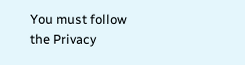You must follow the Privacy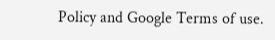Policy and Google Terms of use.